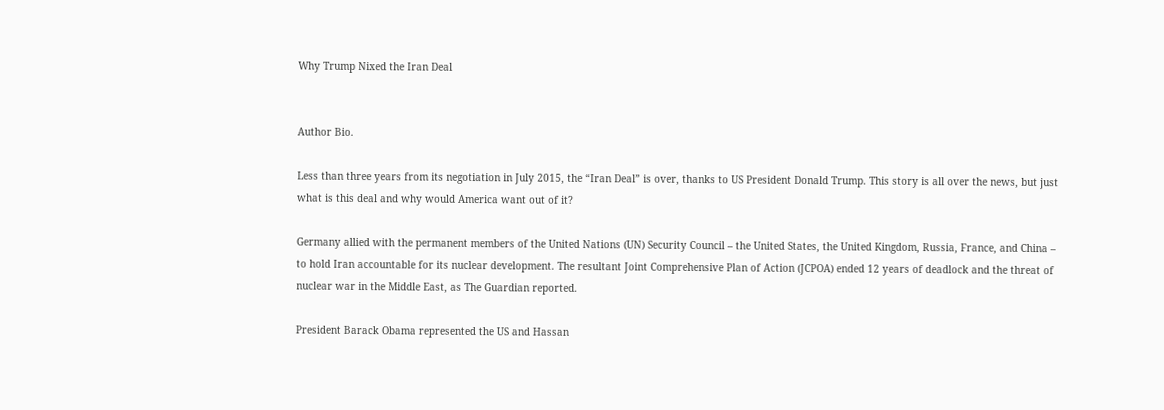Why Trump Nixed the Iran Deal


Author Bio.

Less than three years from its negotiation in July 2015, the “Iran Deal” is over, thanks to US President Donald Trump. This story is all over the news, but just what is this deal and why would America want out of it?

Germany allied with the permanent members of the United Nations (UN) Security Council – the United States, the United Kingdom, Russia, France, and China – to hold Iran accountable for its nuclear development. The resultant Joint Comprehensive Plan of Action (JCPOA) ended 12 years of deadlock and the threat of nuclear war in the Middle East, as The Guardian reported.

President Barack Obama represented the US and Hassan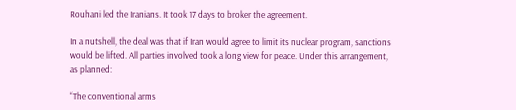Rouhani led the Iranians. It took 17 days to broker the agreement.

In a nutshell, the deal was that if Iran would agree to limit its nuclear program, sanctions would be lifted. All parties involved took a long view for peace. Under this arrangement, as planned:

“The conventional arms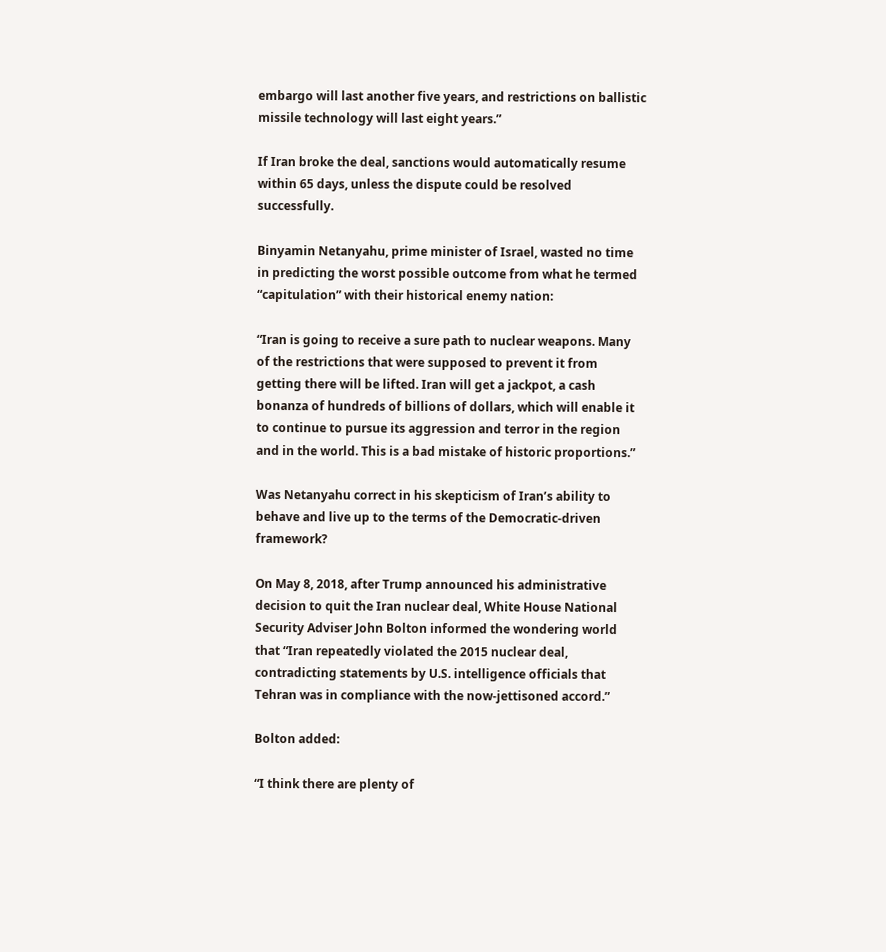embargo will last another five years, and restrictions on ballistic missile technology will last eight years.”

If Iran broke the deal, sanctions would automatically resume within 65 days, unless the dispute could be resolved successfully.

Binyamin Netanyahu, prime minister of Israel, wasted no time in predicting the worst possible outcome from what he termed “capitulation” with their historical enemy nation:

“Iran is going to receive a sure path to nuclear weapons. Many of the restrictions that were supposed to prevent it from getting there will be lifted. Iran will get a jackpot, a cash bonanza of hundreds of billions of dollars, which will enable it to continue to pursue its aggression and terror in the region and in the world. This is a bad mistake of historic proportions.”

Was Netanyahu correct in his skepticism of Iran’s ability to behave and live up to the terms of the Democratic-driven framework?

On May 8, 2018, after Trump announced his administrative decision to quit the Iran nuclear deal, White House National Security Adviser John Bolton informed the wondering world that “Iran repeatedly violated the 2015 nuclear deal, contradicting statements by U.S. intelligence officials that Tehran was in compliance with the now-jettisoned accord.”

Bolton added:

“I think there are plenty of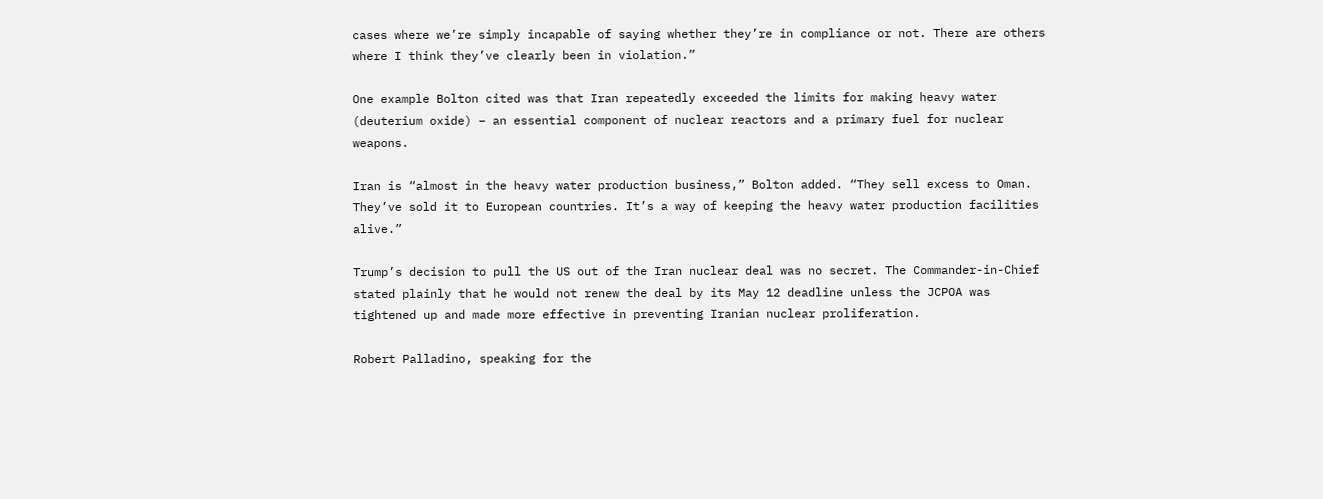cases where we’re simply incapable of saying whether they’re in compliance or not. There are others where I think they’ve clearly been in violation.”

One example Bolton cited was that Iran repeatedly exceeded the limits for making heavy water (deuterium oxide) – an essential component of nuclear reactors and a primary fuel for nuclear weapons.

Iran is “almost in the heavy water production business,” Bolton added. “They sell excess to Oman. They’ve sold it to European countries. It’s a way of keeping the heavy water production facilities alive.”

Trump’s decision to pull the US out of the Iran nuclear deal was no secret. The Commander-in-Chief stated plainly that he would not renew the deal by its May 12 deadline unless the JCPOA was tightened up and made more effective in preventing Iranian nuclear proliferation.

Robert Palladino, speaking for the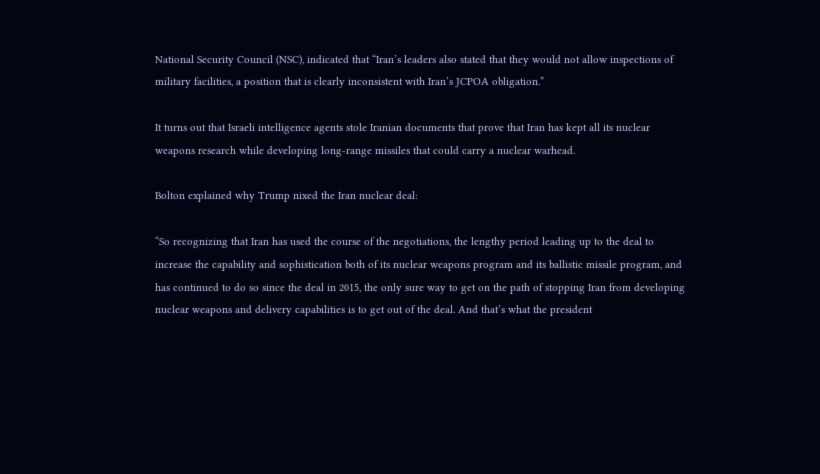National Security Council (NSC), indicated that “Iran’s leaders also stated that they would not allow inspections of military facilities, a position that is clearly inconsistent with Iran’s JCPOA obligation.”

It turns out that Israeli intelligence agents stole Iranian documents that prove that Iran has kept all its nuclear weapons research while developing long-range missiles that could carry a nuclear warhead.

Bolton explained why Trump nixed the Iran nuclear deal:

“So recognizing that Iran has used the course of the negotiations, the lengthy period leading up to the deal to increase the capability and sophistication both of its nuclear weapons program and its ballistic missile program, and has continued to do so since the deal in 2015, the only sure way to get on the path of stopping Iran from developing nuclear weapons and delivery capabilities is to get out of the deal. And that’s what the president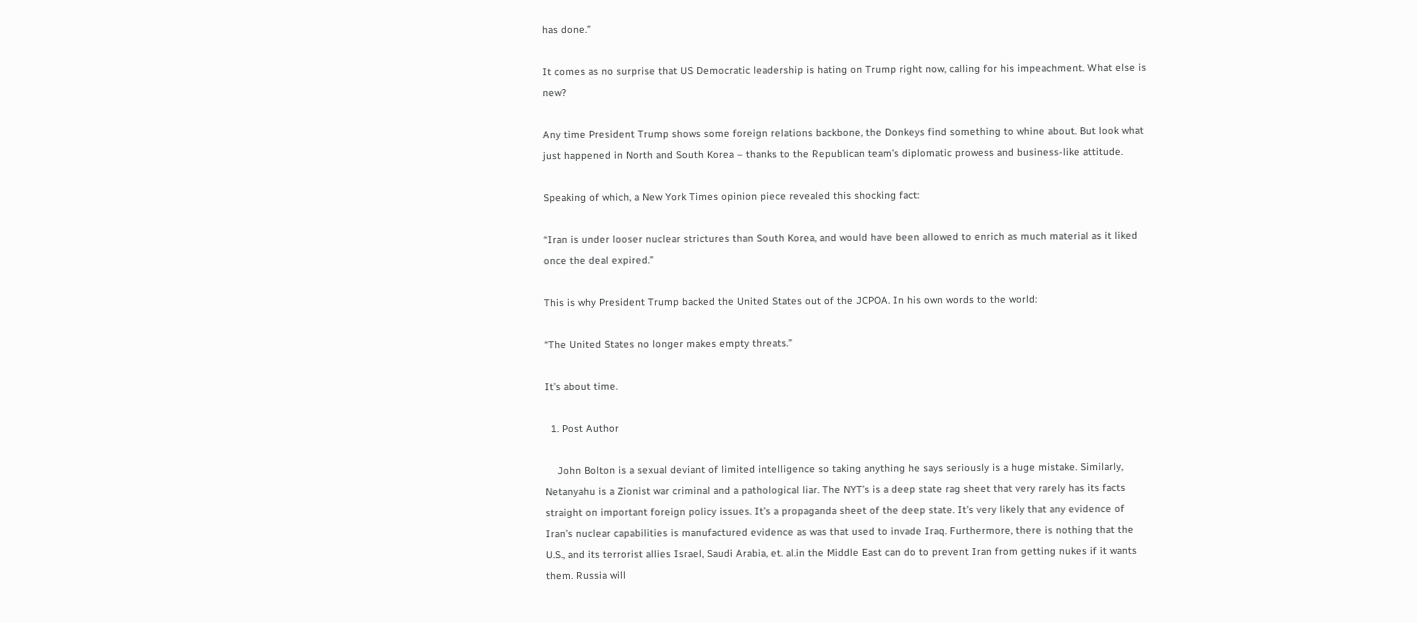has done.”

It comes as no surprise that US Democratic leadership is hating on Trump right now, calling for his impeachment. What else is new?

Any time President Trump shows some foreign relations backbone, the Donkeys find something to whine about. But look what just happened in North and South Korea – thanks to the Republican team’s diplomatic prowess and business-like attitude.

Speaking of which, a New York Times opinion piece revealed this shocking fact:

“Iran is under looser nuclear strictures than South Korea, and would have been allowed to enrich as much material as it liked once the deal expired.”

This is why President Trump backed the United States out of the JCPOA. In his own words to the world:

“The United States no longer makes empty threats.”

It’s about time.

  1. Post Author

    John Bolton is a sexual deviant of limited intelligence so taking anything he says seriously is a huge mistake. Similarly, Netanyahu is a Zionist war criminal and a pathological liar. The NYT’s is a deep state rag sheet that very rarely has its facts straight on important foreign policy issues. It’s a propaganda sheet of the deep state. It’s very likely that any evidence of Iran’s nuclear capabilities is manufactured evidence as was that used to invade Iraq. Furthermore, there is nothing that the U.S., and its terrorist allies Israel, Saudi Arabia, et. al.in the Middle East can do to prevent Iran from getting nukes if it wants them. Russia will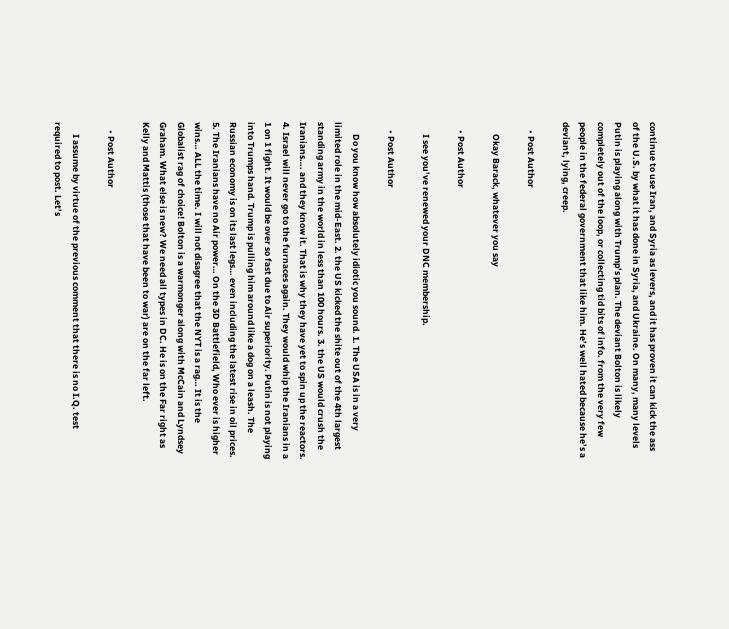continue to use Iran, and Syria as levers, and it has proven it can kick the ass of the U.S. by what it has done in Syria, and Ukraine. On many, many levels Putin is playing along with Trump’s plan. The deviant Bolton is likely completely out of the loop, or collecting tid bits of info. from the very few people in the federal government that like him. He’s well hated because he’s a deviant, lying, creep.

    • Post Author

      Okay Barack, whatever you say

    • Post Author

      I see you’ve renewed your DNC membership.

    • Post Author

      Do you know how absolutely idiotic you sound. 1. The USA is in a very limited role in the mid-East. 2. the US kicked the shite out of the 4th largest standing army in the world in less than 100 hours. 3. the US would crush the Iranians…. and they know it. That is why they have yet to spin up the reactors. 4. Israel will never go to the furnaces again. They would whip the Iranians in a 1 on 1 fight. It would be over so fast due to Air superiority. Putin is not playing into Trumps hand. Trump is pulling him around like a dog on a leash. The Russian economy is on its last legs… even including the latest rise in oil prices. 5. The Iranians have no Air power… On the 3D Battlefield, Who ever is higher wins… ALL the time. I will not disagree that the NYT is a rag… It is the Globalist rag of choice! Bolton is a warmonger along with McCain and Lyndsey Graham. What else is new? We need all types in DC. He is on the Far right as Kelly and Mattis (those that have been to war) are on the far left.

    • Post Author

      I assume by virtue of the previous comment that there is no I.Q. test required to post. Let’s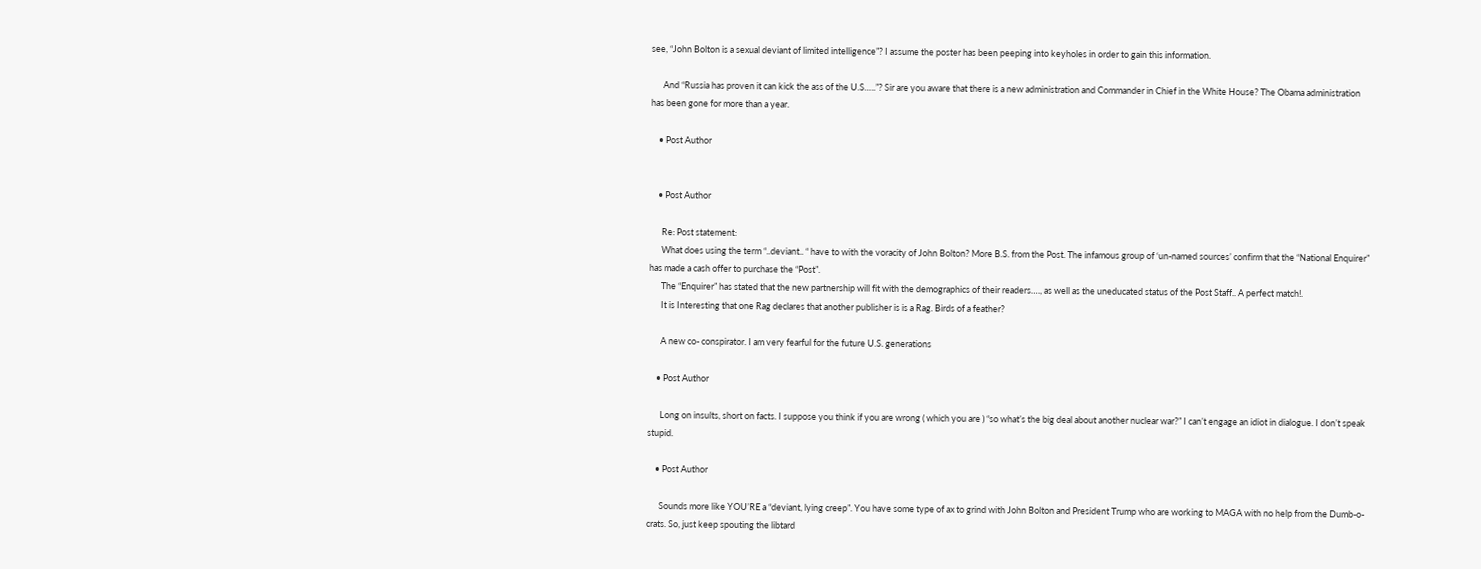see, “John Bolton is a sexual deviant of limited intelligence”? I assume the poster has been peeping into keyholes in order to gain this information.

      And “Russia has proven it can kick the ass of the U.S…..”? Sir are you aware that there is a new administration and Commander in Chief in the White House? The Obama administration has been gone for more than a year.

    • Post Author


    • Post Author

      Re: Post statement:
      What does using the term “..deviant.. “ have to with the voracity of John Bolton? More B.S. from the Post. The infamous group of ‘un-named sources’ confirm that the “National Enquirer” has made a cash offer to purchase the “Post”.
      The “Enquirer” has stated that the new partnership will fit with the demographics of their readers…., as well as the uneducated status of the Post Staff.. A perfect match!.
      It is Interesting that one Rag declares that another publisher is is a Rag. Birds of a feather?

      A new co- conspirator. I am very fearful for the future U.S. generations

    • Post Author

      Long on insults, short on facts. I suppose you think if you are wrong ( which you are ) “so what’s the big deal about another nuclear war?” I can’t engage an idiot in dialogue. I don’t speak stupid.

    • Post Author

      Sounds more like YOU’RE a “deviant, lying creep”. You have some type of ax to grind with John Bolton and President Trump who are working to MAGA with no help from the Dumb-o-crats. So, just keep spouting the libtard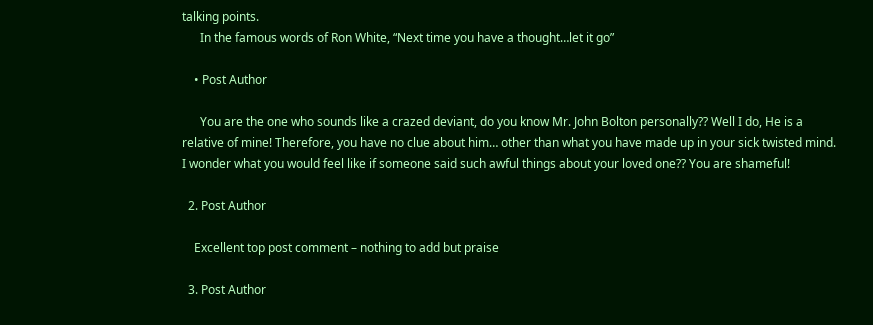talking points.
      In the famous words of Ron White, “Next time you have a thought…let it go”

    • Post Author

      You are the one who sounds like a crazed deviant, do you know Mr. John Bolton personally?? Well I do, He is a relative of mine! Therefore, you have no clue about him… other than what you have made up in your sick twisted mind. I wonder what you would feel like if someone said such awful things about your loved one?? You are shameful!

  2. Post Author

    Excellent top post comment – nothing to add but praise

  3. Post Author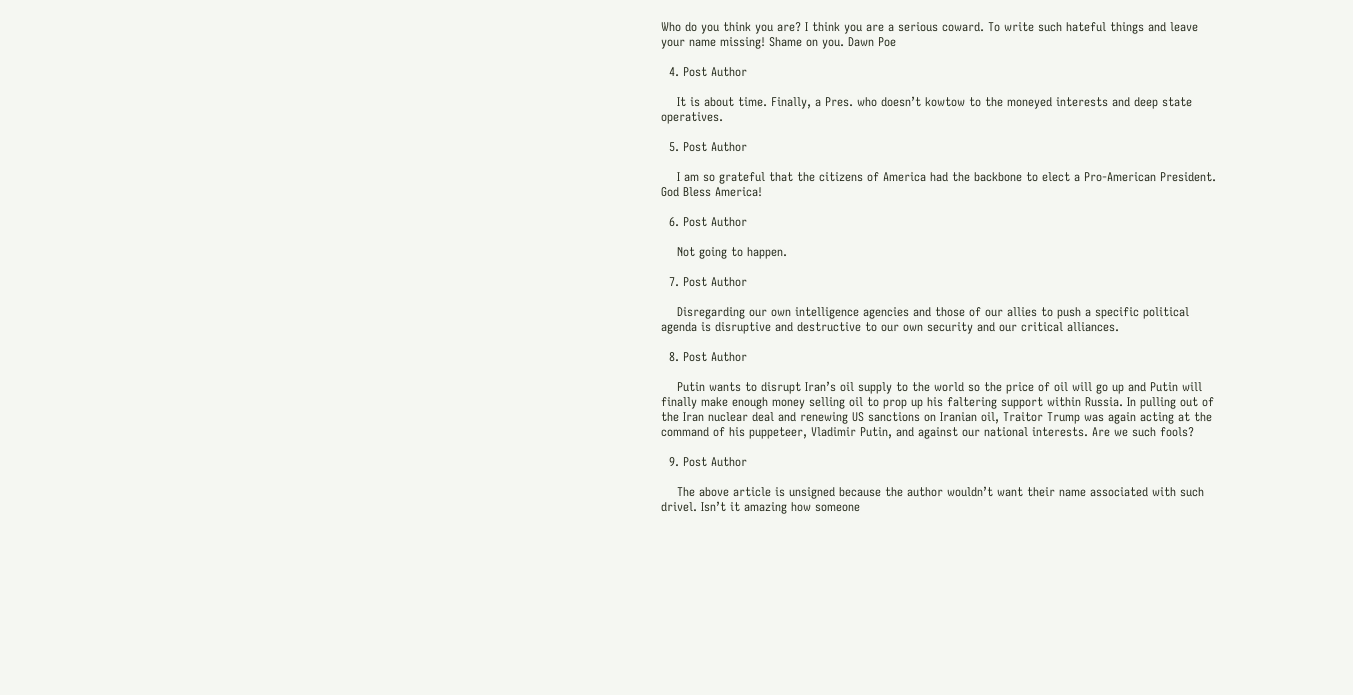Who do you think you are? I think you are a serious coward. To write such hateful things and leave your name missing! Shame on you. Dawn Poe

  4. Post Author

    It is about time. Finally, a Pres. who doesn’t kowtow to the moneyed interests and deep state operatives.

  5. Post Author

    I am so grateful that the citizens of America had the backbone to elect a Pro-American President. God Bless America!

  6. Post Author

    Not going to happen.

  7. Post Author

    Disregarding our own intelligence agencies and those of our allies to push a specific political agenda is disruptive and destructive to our own security and our critical alliances.

  8. Post Author

    Putin wants to disrupt Iran’s oil supply to the world so the price of oil will go up and Putin will finally make enough money selling oil to prop up his faltering support within Russia. In pulling out of the Iran nuclear deal and renewing US sanctions on Iranian oil, Traitor Trump was again acting at the command of his puppeteer, Vladimir Putin, and against our national interests. Are we such fools?

  9. Post Author

    The above article is unsigned because the author wouldn’t want their name associated with such drivel. Isn’t it amazing how someone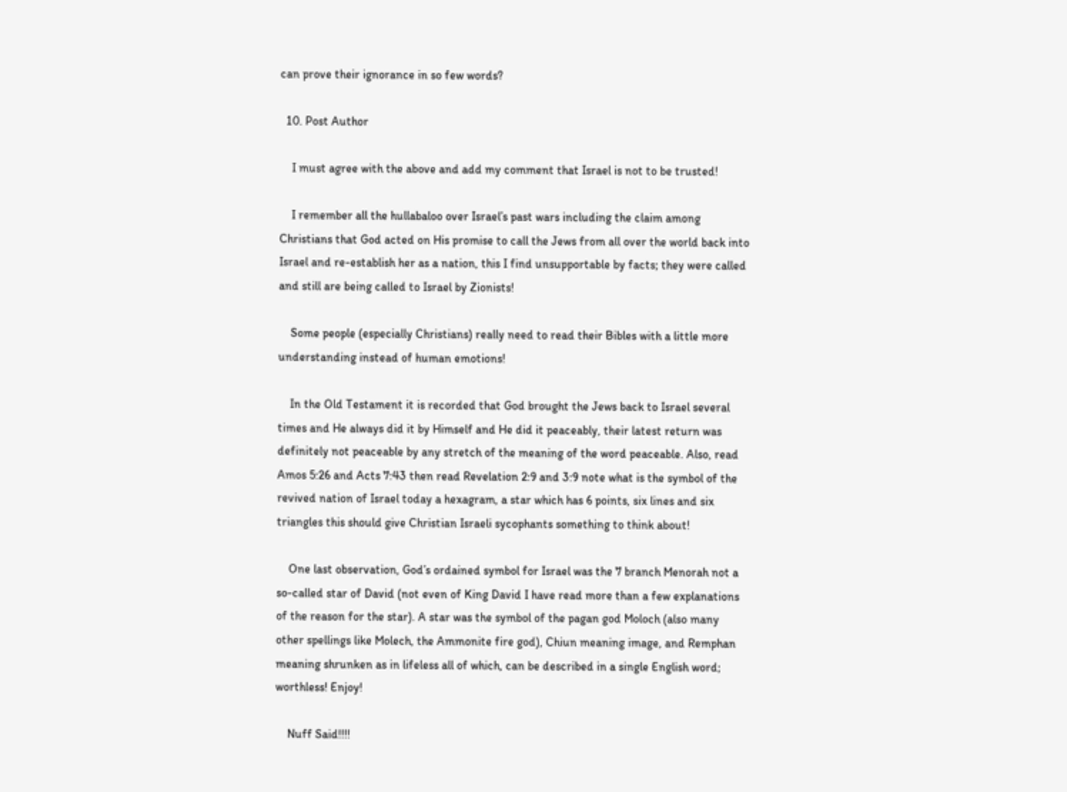can prove their ignorance in so few words?

  10. Post Author

    I must agree with the above and add my comment that Israel is not to be trusted!

    I remember all the hullabaloo over Israel’s past wars including the claim among Christians that God acted on His promise to call the Jews from all over the world back into Israel and re-establish her as a nation, this I find unsupportable by facts; they were called and still are being called to Israel by Zionists!

    Some people (especially Christians) really need to read their Bibles with a little more understanding instead of human emotions!

    In the Old Testament it is recorded that God brought the Jews back to Israel several times and He always did it by Himself and He did it peaceably, their latest return was definitely not peaceable by any stretch of the meaning of the word peaceable. Also, read Amos 5:26 and Acts 7:43 then read Revelation 2:9 and 3:9 note what is the symbol of the revived nation of Israel today a hexagram, a star which has 6 points, six lines and six triangles this should give Christian Israeli sycophants something to think about!

    One last observation, God’s ordained symbol for Israel was the 7 branch Menorah not a so-called star of David (not even of King David I have read more than a few explanations of the reason for the star). A star was the symbol of the pagan god Moloch (also many other spellings like Molech, the Ammonite fire god), Chiun meaning image, and Remphan meaning shrunken as in lifeless all of which, can be described in a single English word; worthless! Enjoy!

    Nuff Said!!!!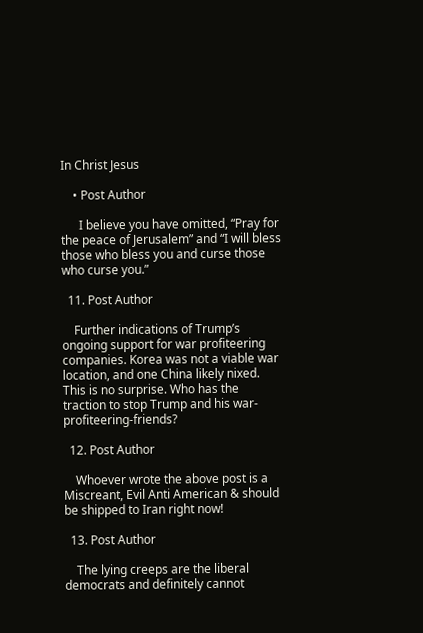In Christ Jesus

    • Post Author

      I believe you have omitted, “Pray for the peace of Jerusalem” and “I will bless those who bless you and curse those who curse you.”

  11. Post Author

    Further indications of Trump’s ongoing support for war profiteering companies. Korea was not a viable war location, and one China likely nixed. This is no surprise. Who has the traction to stop Trump and his war-profiteering-friends?

  12. Post Author

    Whoever wrote the above post is a Miscreant, Evil Anti American & should be shipped to Iran right now!

  13. Post Author

    The lying creeps are the liberal democrats and definitely cannot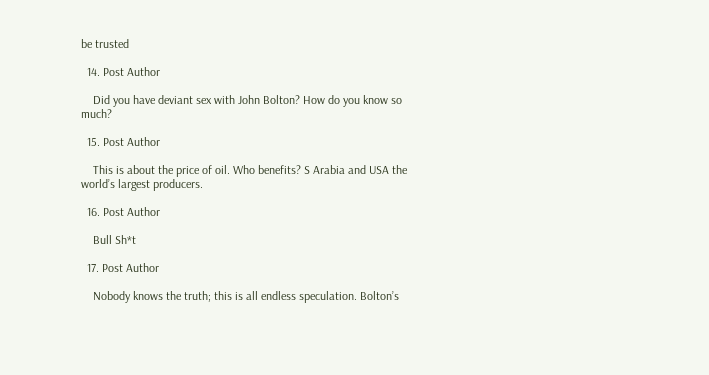be trusted

  14. Post Author

    Did you have deviant sex with John Bolton? How do you know so much?

  15. Post Author

    This is about the price of oil. Who benefits? S Arabia and USA the world’s largest producers.

  16. Post Author

    Bull Sh*t

  17. Post Author

    Nobody knows the truth; this is all endless speculation. Bolton’s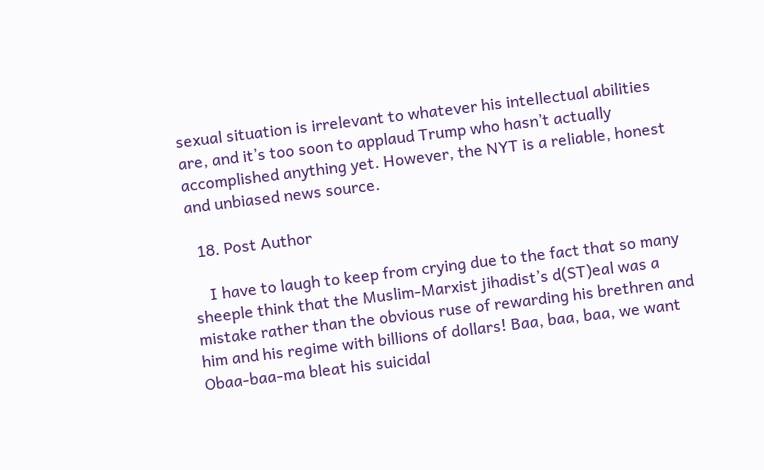sexual situation is irrelevant to whatever his intellectual abilities are, and it’s too soon to applaud Trump who hasn’t actually accomplished anything yet. However, the NYT is a reliable, honest and unbiased news source.

  18. Post Author

    I have to laugh to keep from crying due to the fact that so many sheeple think that the Muslim-Marxist jihadist’s d(ST)eal was a mistake rather than the obvious ruse of rewarding his brethren and him and his regime with billions of dollars! Baa, baa, baa, we want Obaa-baa-ma bleat his suicidal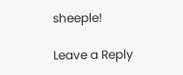sheeple!

Leave a Reply